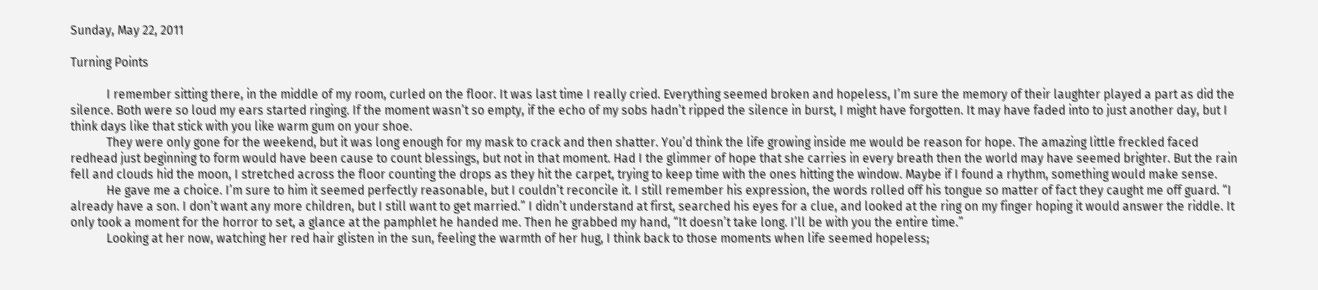Sunday, May 22, 2011

Turning Points

            I remember sitting there, in the middle of my room, curled on the floor. It was last time I really cried. Everything seemed broken and hopeless, I’m sure the memory of their laughter played a part as did the silence. Both were so loud my ears started ringing. If the moment wasn’t so empty, if the echo of my sobs hadn’t ripped the silence in burst, I might have forgotten. It may have faded into to just another day, but I think days like that stick with you like warm gum on your shoe.
            They were only gone for the weekend, but it was long enough for my mask to crack and then shatter. You’d think the life growing inside me would be reason for hope. The amazing little freckled faced redhead just beginning to form would have been cause to count blessings, but not in that moment. Had I the glimmer of hope that she carries in every breath then the world may have seemed brighter. But the rain fell and clouds hid the moon, I stretched across the floor counting the drops as they hit the carpet, trying to keep time with the ones hitting the window. Maybe if I found a rhythm, something would make sense.
            He gave me a choice. I’m sure to him it seemed perfectly reasonable, but I couldn’t reconcile it. I still remember his expression, the words rolled off his tongue so matter of fact they caught me off guard. “I already have a son. I don’t want any more children, but I still want to get married.” I didn’t understand at first, searched his eyes for a clue, and looked at the ring on my finger hoping it would answer the riddle. It only took a moment for the horror to set, a glance at the pamphlet he handed me. Then he grabbed my hand, “It doesn’t take long. I’ll be with you the entire time.”
            Looking at her now, watching her red hair glisten in the sun, feeling the warmth of her hug, I think back to those moments when life seemed hopeless;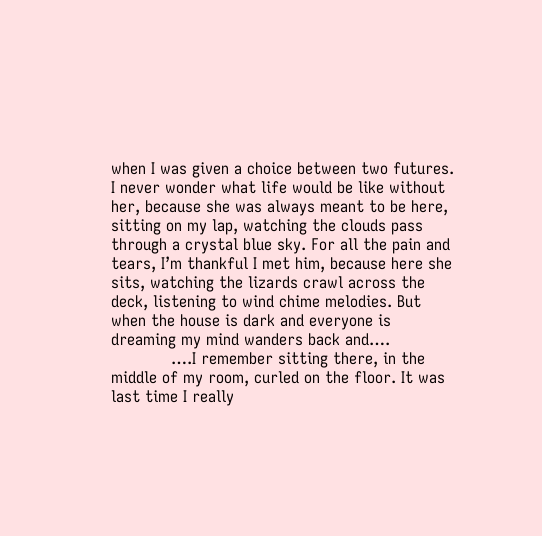when I was given a choice between two futures. I never wonder what life would be like without her, because she was always meant to be here, sitting on my lap, watching the clouds pass through a crystal blue sky. For all the pain and tears, I’m thankful I met him, because here she sits, watching the lizards crawl across the deck, listening to wind chime melodies. But when the house is dark and everyone is dreaming my mind wanders back and….
            ….I remember sitting there, in the middle of my room, curled on the floor. It was last time I really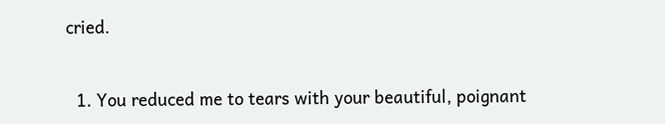cried.


  1. You reduced me to tears with your beautiful, poignant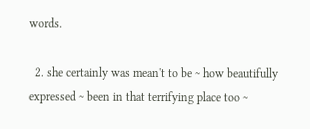words.

  2. she certainly was mean't to be ~ how beautifully expressed ~ been in that terrifying place too ~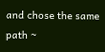and chose the same path ~